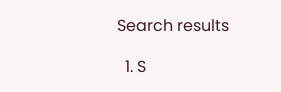Search results

  1. S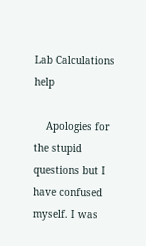Lab Calculations help

    Apologies for the stupid questions but I have confused myself. I was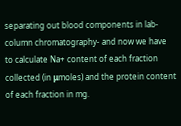separating out blood components in lab- column chromatography- and now we have to calculate Na+ content of each fraction collected (in μmoles) and the protein content of each fraction in mg.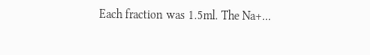Each fraction was 1.5ml. The Na+...